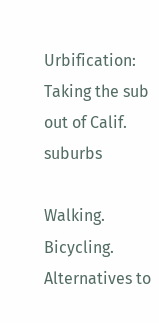Urbification: Taking the sub out of Calif. suburbs

Walking. Bicycling. Alternatives to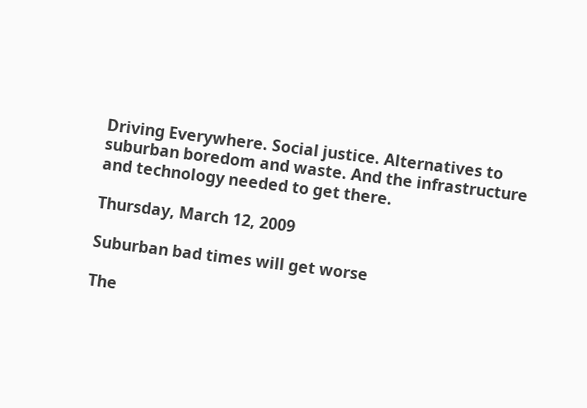Driving Everywhere. Social justice. Alternatives to suburban boredom and waste. And the infrastructure and technology needed to get there.

Thursday, March 12, 2009

Suburban bad times will get worse

The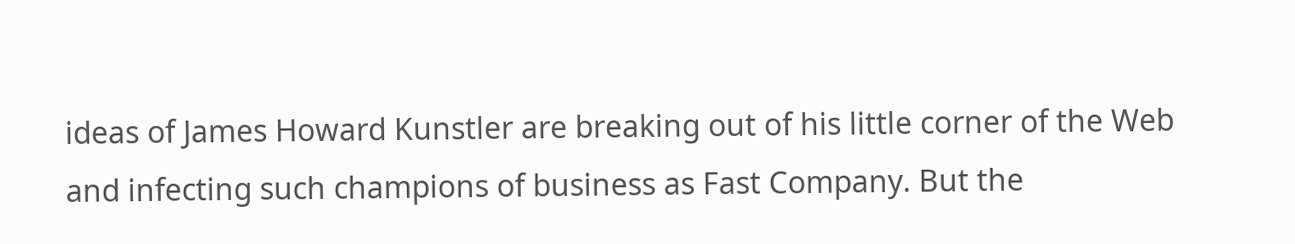ideas of James Howard Kunstler are breaking out of his little corner of the Web and infecting such champions of business as Fast Company. But the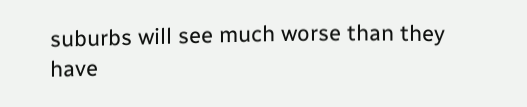suburbs will see much worse than they have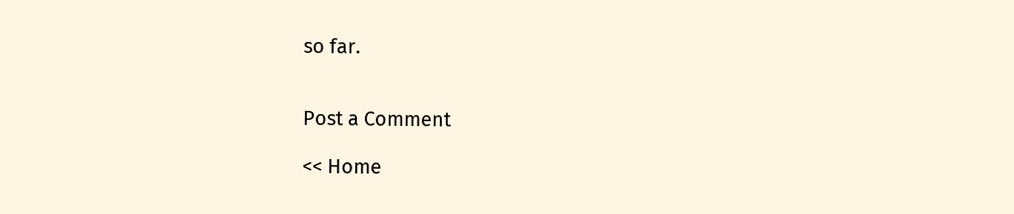so far.


Post a Comment

<< Home